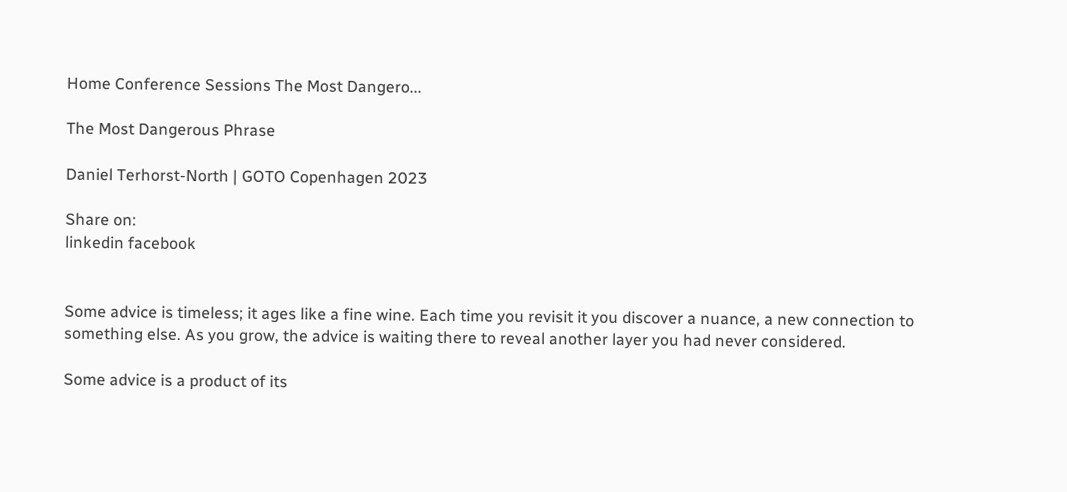Home Conference Sessions The Most Dangero...

The Most Dangerous Phrase

Daniel Terhorst-North | GOTO Copenhagen 2023

Share on:
linkedin facebook


Some advice is timeless; it ages like a fine wine. Each time you revisit it you discover a nuance, a new connection to something else. As you grow, the advice is waiting there to reveal another layer you had never considered.

Some advice is a product of its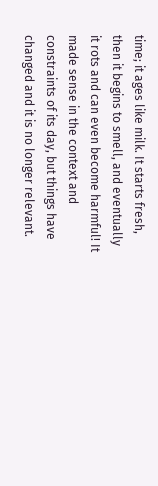time; it ages like milk. It starts fresh, then it begins to smell, and eventually it rots and can even become harmful! It made sense in the context and constraints of its day, but things have changed and it is no longer relevant.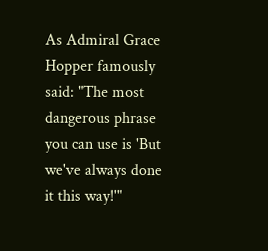As Admiral Grace Hopper famously said: "The most dangerous phrase you can use is 'But we've always done it this way!'"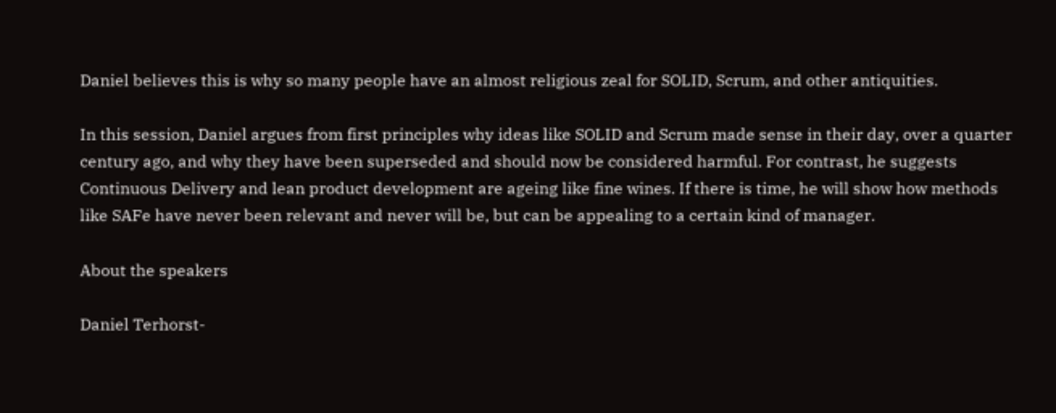Daniel believes this is why so many people have an almost religious zeal for SOLID, Scrum, and other antiquities.

In this session, Daniel argues from first principles why ideas like SOLID and Scrum made sense in their day, over a quarter century ago, and why they have been superseded and should now be considered harmful. For contrast, he suggests Continuous Delivery and lean product development are ageing like fine wines. If there is time, he will show how methods like SAFe have never been relevant and never will be, but can be appealing to a certain kind of manager.

About the speakers

Daniel Terhorst-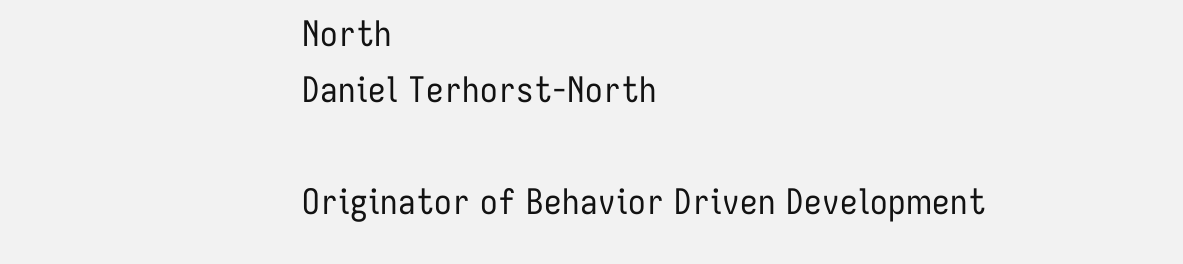North
Daniel Terhorst-North

Originator of Behavior Driven Development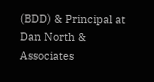(BDD) & Principal at Dan North & Associates